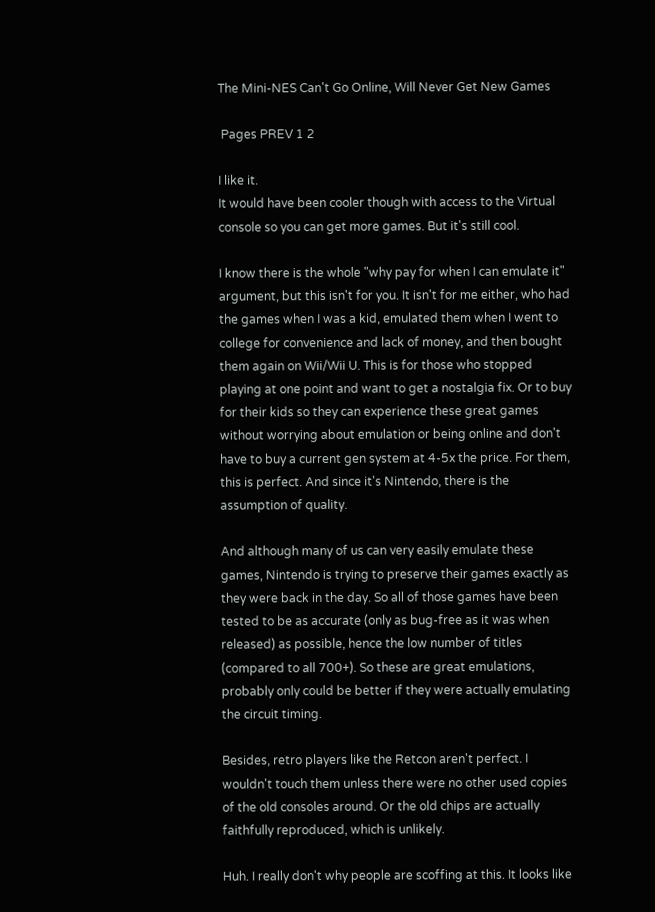The Mini-NES Can't Go Online, Will Never Get New Games

 Pages PREV 1 2

I like it.
It would have been cooler though with access to the Virtual console so you can get more games. But it's still cool.

I know there is the whole "why pay for when I can emulate it" argument, but this isn't for you. It isn't for me either, who had the games when I was a kid, emulated them when I went to college for convenience and lack of money, and then bought them again on Wii/Wii U. This is for those who stopped playing at one point and want to get a nostalgia fix. Or to buy for their kids so they can experience these great games without worrying about emulation or being online and don't have to buy a current gen system at 4-5x the price. For them, this is perfect. And since it's Nintendo, there is the assumption of quality.

And although many of us can very easily emulate these games, Nintendo is trying to preserve their games exactly as they were back in the day. So all of those games have been tested to be as accurate (only as bug-free as it was when released) as possible, hence the low number of titles (compared to all 700+). So these are great emulations, probably only could be better if they were actually emulating the circuit timing.

Besides, retro players like the Retcon aren't perfect. I wouldn't touch them unless there were no other used copies of the old consoles around. Or the old chips are actually faithfully reproduced, which is unlikely.

Huh. I really don't why people are scoffing at this. It looks like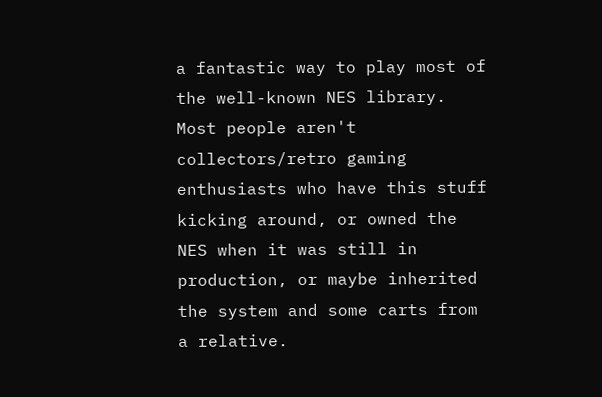a fantastic way to play most of the well-known NES library. Most people aren't collectors/retro gaming enthusiasts who have this stuff kicking around, or owned the NES when it was still in production, or maybe inherited the system and some carts from a relative.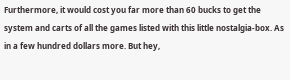Furthermore, it would cost you far more than 60 bucks to get the system and carts of all the games listed with this little nostalgia-box. As in a few hundred dollars more. But hey,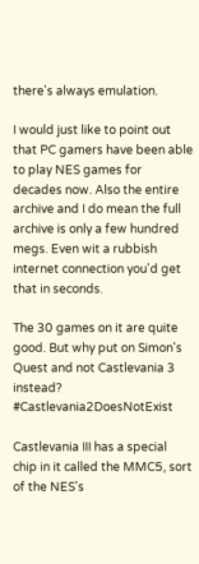there's always emulation.

I would just like to point out that PC gamers have been able to play NES games for decades now. Also the entire archive and I do mean the full archive is only a few hundred megs. Even wit a rubbish internet connection you'd get that in seconds.

The 30 games on it are quite good. But why put on Simon's Quest and not Castlevania 3 instead? #Castlevania2DoesNotExist

Castlevania III has a special chip in it called the MMC5, sort of the NES's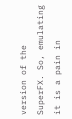version of the SuperFX. So, emulating it is a pain in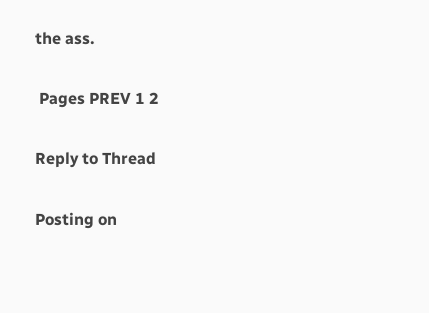the ass.

 Pages PREV 1 2

Reply to Thread

Posting on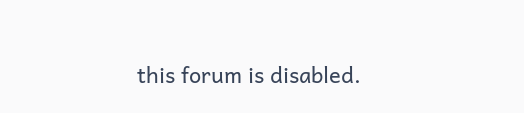this forum is disabled.